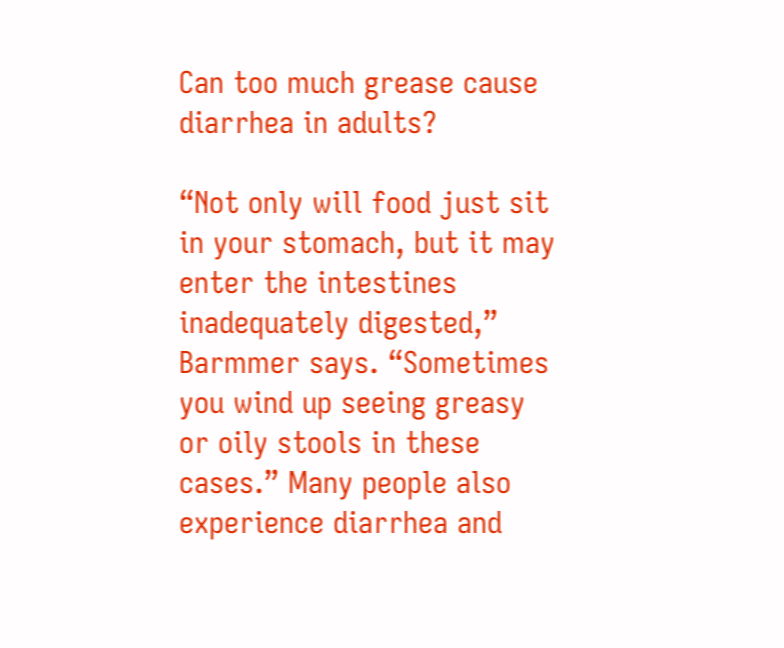Can too much grease cause diarrhea in adults?

“Not only will food just sit in your stomach, but it may enter the intestines inadequately digested,” Barmmer says. “Sometimes you wind up seeing greasy or oily stools in these cases.” Many people also experience diarrhea and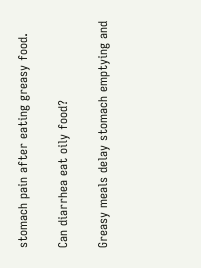stomach pain after eating greasy food.

Can diarrhea eat oily food?

Greasy meals delay stomach emptying and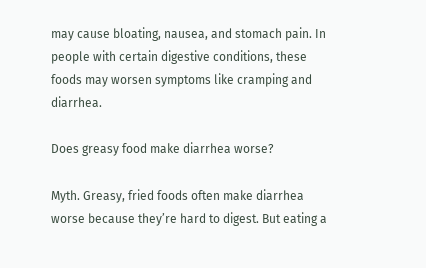may cause bloating, nausea, and stomach pain. In people with certain digestive conditions, these foods may worsen symptoms like cramping and diarrhea.

Does greasy food make diarrhea worse?

Myth. Greasy, fried foods often make diarrhea worse because they’re hard to digest. But eating a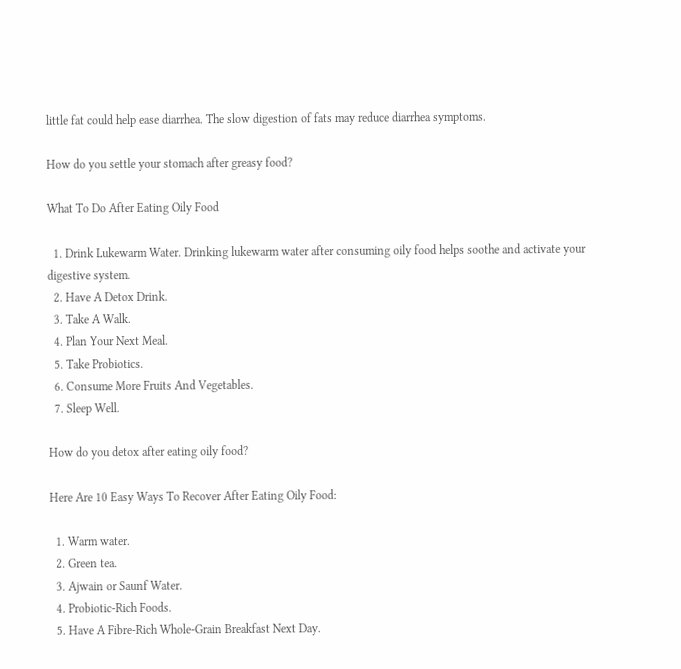little fat could help ease diarrhea. The slow digestion of fats may reduce diarrhea symptoms.

How do you settle your stomach after greasy food?

What To Do After Eating Oily Food

  1. Drink Lukewarm Water. Drinking lukewarm water after consuming oily food helps soothe and activate your digestive system.
  2. Have A Detox Drink.
  3. Take A Walk.
  4. Plan Your Next Meal.
  5. Take Probiotics.
  6. Consume More Fruits And Vegetables.
  7. Sleep Well.

How do you detox after eating oily food?

Here Are 10 Easy Ways To Recover After Eating Oily Food:

  1. Warm water.
  2. Green tea.
  3. Ajwain or Saunf Water.
  4. Probiotic-Rich Foods.
  5. Have A Fibre-Rich Whole-Grain Breakfast Next Day.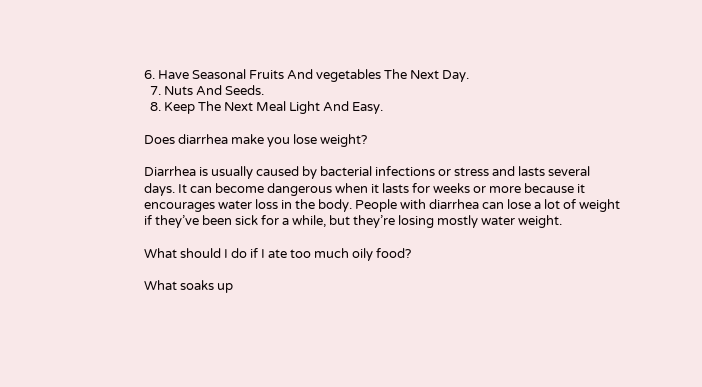6. Have Seasonal Fruits And vegetables The Next Day.
  7. Nuts And Seeds.
  8. Keep The Next Meal Light And Easy.

Does diarrhea make you lose weight?

Diarrhea is usually caused by bacterial infections or stress and lasts several days. It can become dangerous when it lasts for weeks or more because it encourages water loss in the body. People with diarrhea can lose a lot of weight if they’ve been sick for a while, but they’re losing mostly water weight.

What should I do if I ate too much oily food?

What soaks up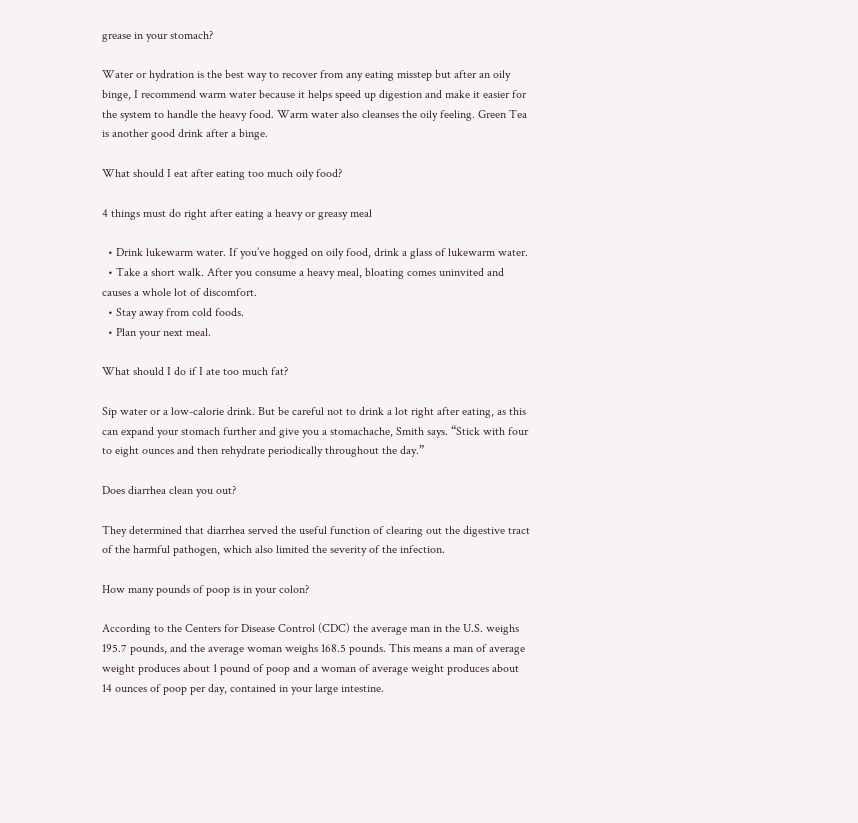grease in your stomach?

Water or hydration is the best way to recover from any eating misstep but after an oily binge, I recommend warm water because it helps speed up digestion and make it easier for the system to handle the heavy food. Warm water also cleanses the oily feeling. Green Tea is another good drink after a binge.

What should I eat after eating too much oily food?

4 things must do right after eating a heavy or greasy meal

  • Drink lukewarm water. If you’ve hogged on oily food, drink a glass of lukewarm water.
  • Take a short walk. After you consume a heavy meal, bloating comes uninvited and causes a whole lot of discomfort.
  • Stay away from cold foods.
  • Plan your next meal.

What should I do if I ate too much fat?

Sip water or a low-calorie drink. But be careful not to drink a lot right after eating, as this can expand your stomach further and give you a stomachache, Smith says. “Stick with four to eight ounces and then rehydrate periodically throughout the day.”

Does diarrhea clean you out?

They determined that diarrhea served the useful function of clearing out the digestive tract of the harmful pathogen, which also limited the severity of the infection.

How many pounds of poop is in your colon?

According to the Centers for Disease Control (CDC) the average man in the U.S. weighs 195.7 pounds, and the average woman weighs 168.5 pounds. This means a man of average weight produces about 1 pound of poop and a woman of average weight produces about 14 ounces of poop per day, contained in your large intestine.